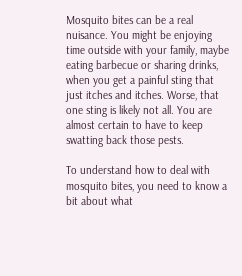Mosquito bites can be a real nuisance. You might be enjoying time outside with your family, maybe eating barbecue or sharing drinks, when you get a painful sting that just itches and itches. Worse, that one sting is likely not all. You are almost certain to have to keep swatting back those pests.

To understand how to deal with mosquito bites, you need to know a bit about what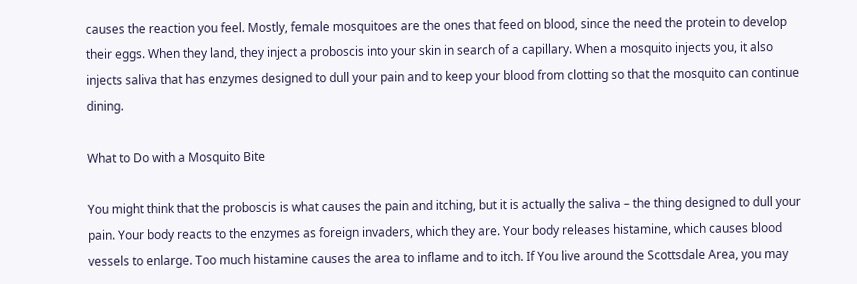causes the reaction you feel. Mostly, female mosquitoes are the ones that feed on blood, since the need the protein to develop their eggs. When they land, they inject a proboscis into your skin in search of a capillary. When a mosquito injects you, it also injects saliva that has enzymes designed to dull your pain and to keep your blood from clotting so that the mosquito can continue dining.

What to Do with a Mosquito Bite

You might think that the proboscis is what causes the pain and itching, but it is actually the saliva – the thing designed to dull your pain. Your body reacts to the enzymes as foreign invaders, which they are. Your body releases histamine, which causes blood vessels to enlarge. Too much histamine causes the area to inflame and to itch. If You live around the Scottsdale Area, you may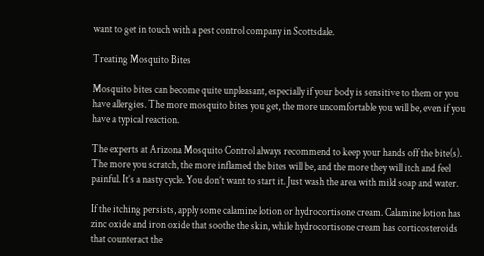want to get in touch with a pest control company in Scottsdale.

Treating Mosquito Bites

Mosquito bites can become quite unpleasant, especially if your body is sensitive to them or you have allergies. The more mosquito bites you get, the more uncomfortable you will be, even if you have a typical reaction.

The experts at Arizona Mosquito Control always recommend to keep your hands off the bite(s). The more you scratch, the more inflamed the bites will be, and the more they will itch and feel painful. It’s a nasty cycle. You don’t want to start it. Just wash the area with mild soap and water.

If the itching persists, apply some calamine lotion or hydrocortisone cream. Calamine lotion has zinc oxide and iron oxide that soothe the skin, while hydrocortisone cream has corticosteroids that counteract the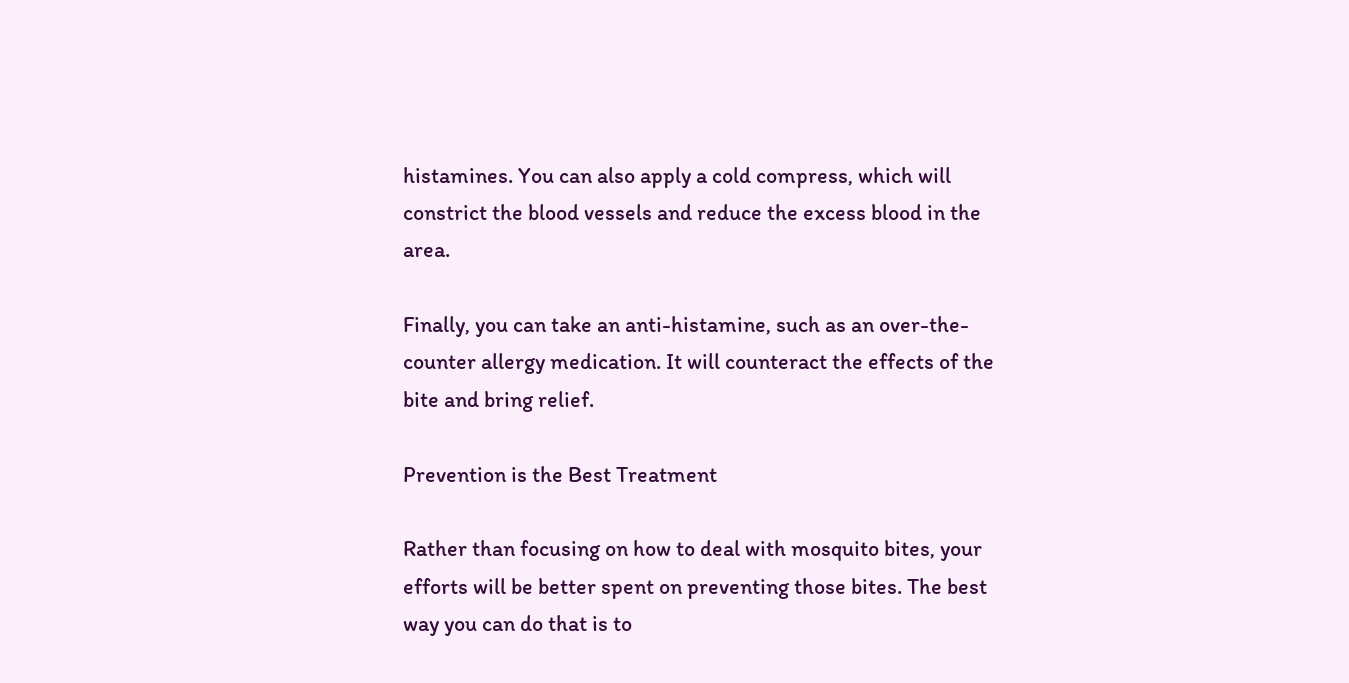histamines. You can also apply a cold compress, which will constrict the blood vessels and reduce the excess blood in the area.

Finally, you can take an anti-histamine, such as an over-the-counter allergy medication. It will counteract the effects of the bite and bring relief.

Prevention is the Best Treatment

Rather than focusing on how to deal with mosquito bites, your efforts will be better spent on preventing those bites. The best way you can do that is to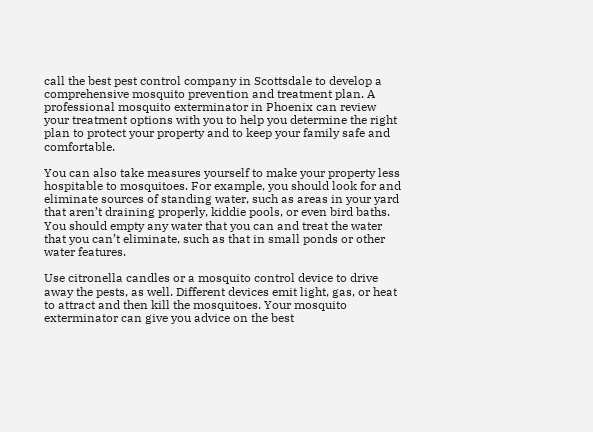call the best pest control company in Scottsdale to develop a comprehensive mosquito prevention and treatment plan. A professional mosquito exterminator in Phoenix can review your treatment options with you to help you determine the right plan to protect your property and to keep your family safe and comfortable.

You can also take measures yourself to make your property less hospitable to mosquitoes. For example, you should look for and eliminate sources of standing water, such as areas in your yard that aren’t draining properly, kiddie pools, or even bird baths. You should empty any water that you can and treat the water that you can’t eliminate, such as that in small ponds or other water features.

Use citronella candles or a mosquito control device to drive away the pests, as well. Different devices emit light, gas, or heat to attract and then kill the mosquitoes. Your mosquito exterminator can give you advice on the best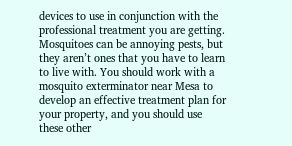devices to use in conjunction with the professional treatment you are getting.
Mosquitoes can be annoying pests, but they aren’t ones that you have to learn to live with. You should work with a mosquito exterminator near Mesa to develop an effective treatment plan for your property, and you should use these other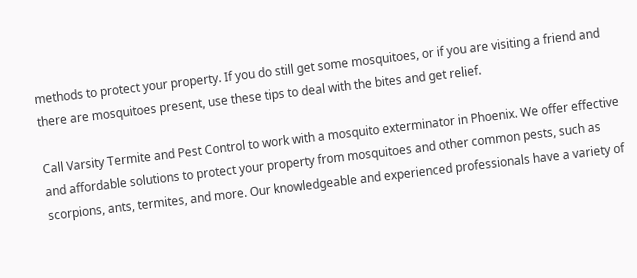methods to protect your property. If you do still get some mosquitoes, or if you are visiting a friend and there are mosquitoes present, use these tips to deal with the bites and get relief.

Call Varsity Termite and Pest Control to work with a mosquito exterminator in Phoenix. We offer effective and affordable solutions to protect your property from mosquitoes and other common pests, such as scorpions, ants, termites, and more. Our knowledgeable and experienced professionals have a variety of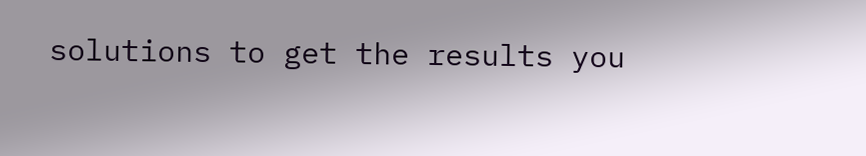solutions to get the results you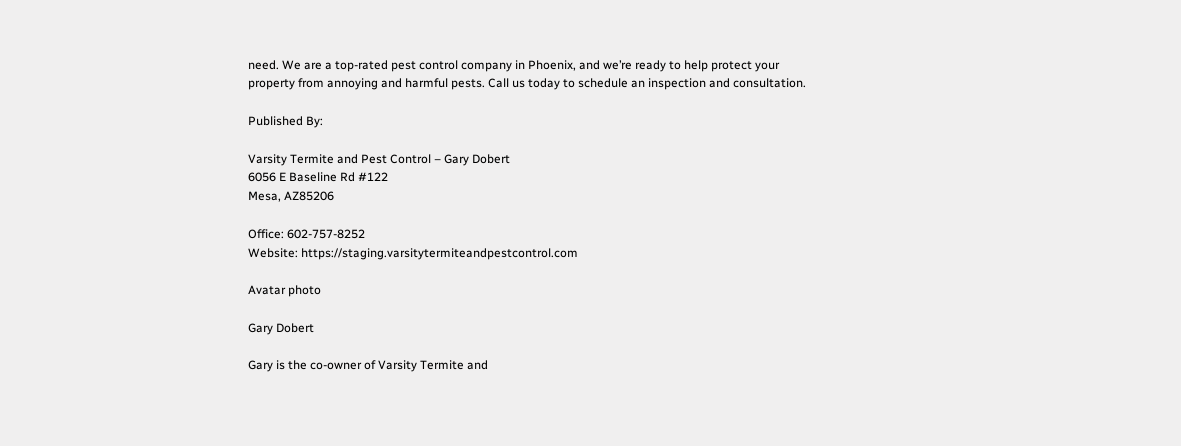need. We are a top-rated pest control company in Phoenix, and we’re ready to help protect your property from annoying and harmful pests. Call us today to schedule an inspection and consultation.

Published By:

Varsity Termite and Pest Control – Gary Dobert
6056 E Baseline Rd #122
Mesa, AZ85206

Office: 602-757-8252
Website: https://staging.varsitytermiteandpestcontrol.com

Avatar photo

Gary Dobert

Gary is the co-owner of Varsity Termite and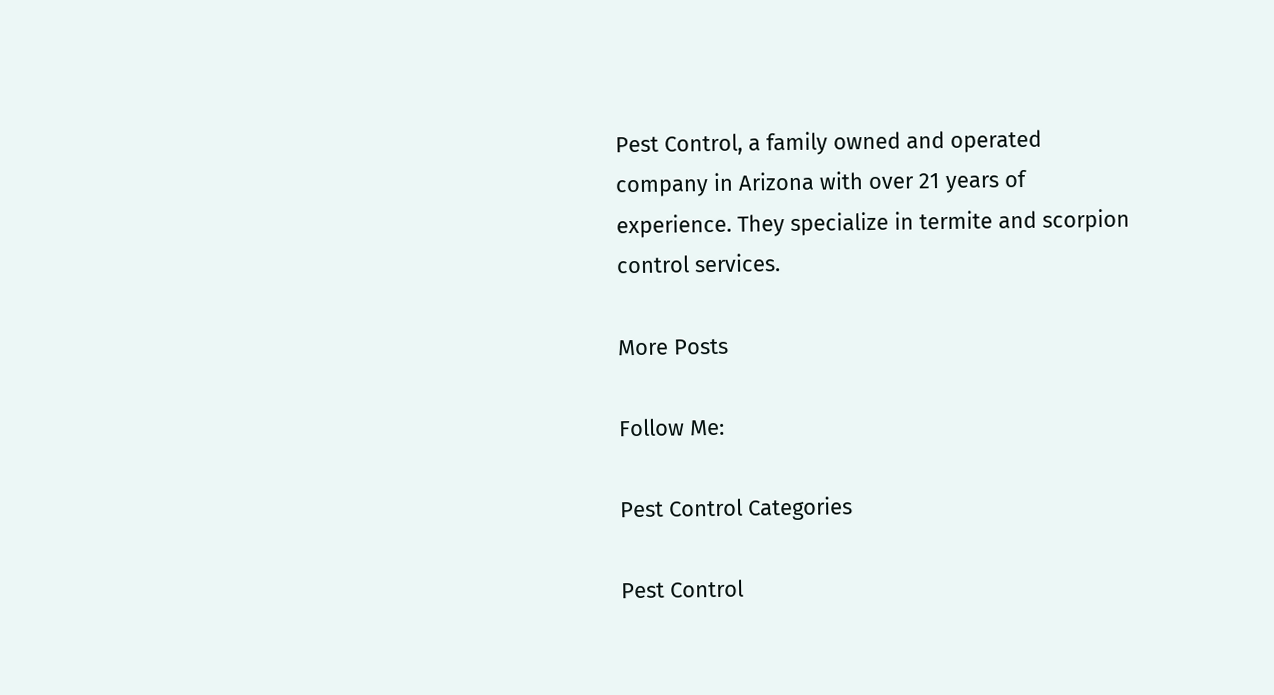Pest Control, a family owned and operated company in Arizona with over 21 years of experience. They specialize in termite and scorpion control services.

More Posts

Follow Me:

Pest Control Categories

Pest Control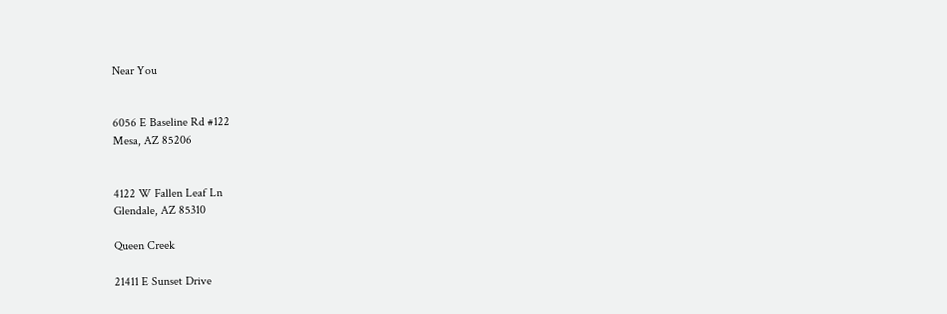Near You


6056 E Baseline Rd #122
Mesa, AZ 85206


4122 W Fallen Leaf Ln
Glendale, AZ 85310

Queen Creek

21411 E Sunset Drive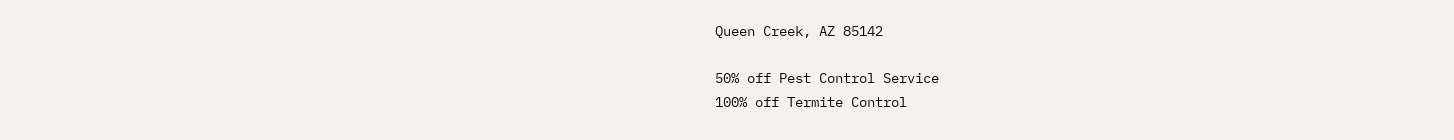Queen Creek, AZ 85142

50% off Pest Control Service
100% off Termite Control